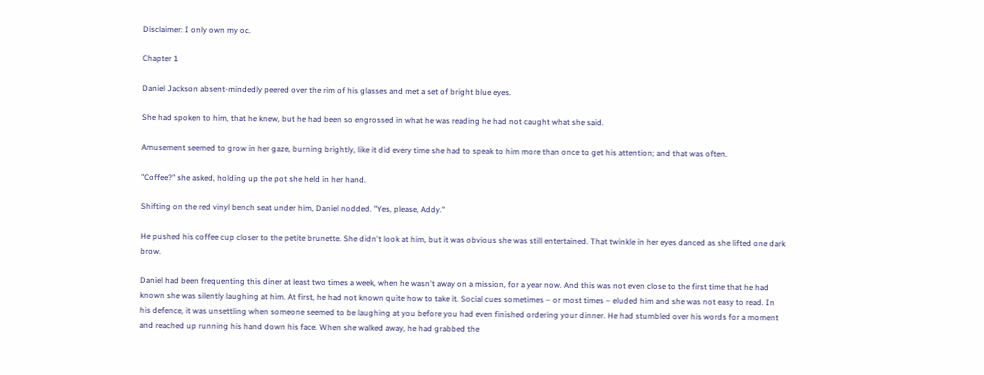Disclaimer: I only own my oc.

Chapter 1

Daniel Jackson absent-mindedly peered over the rim of his glasses and met a set of bright blue eyes.

She had spoken to him, that he knew, but he had been so engrossed in what he was reading he had not caught what she said.

Amusement seemed to grow in her gaze, burning brightly, like it did every time she had to speak to him more than once to get his attention; and that was often.

"Coffee?" she asked, holding up the pot she held in her hand.

Shifting on the red vinyl bench seat under him, Daniel nodded. "Yes, please, Addy."

He pushed his coffee cup closer to the petite brunette. She didn't look at him, but it was obvious she was still entertained. That twinkle in her eyes danced as she lifted one dark brow.

Daniel had been frequenting this diner at least two times a week, when he wasn't away on a mission, for a year now. And this was not even close to the first time that he had known she was silently laughing at him. At first, he had not known quite how to take it. Social cues sometimes – or most times – eluded him and she was not easy to read. In his defence, it was unsettling when someone seemed to be laughing at you before you had even finished ordering your dinner. He had stumbled over his words for a moment and reached up running his hand down his face. When she walked away, he had grabbed the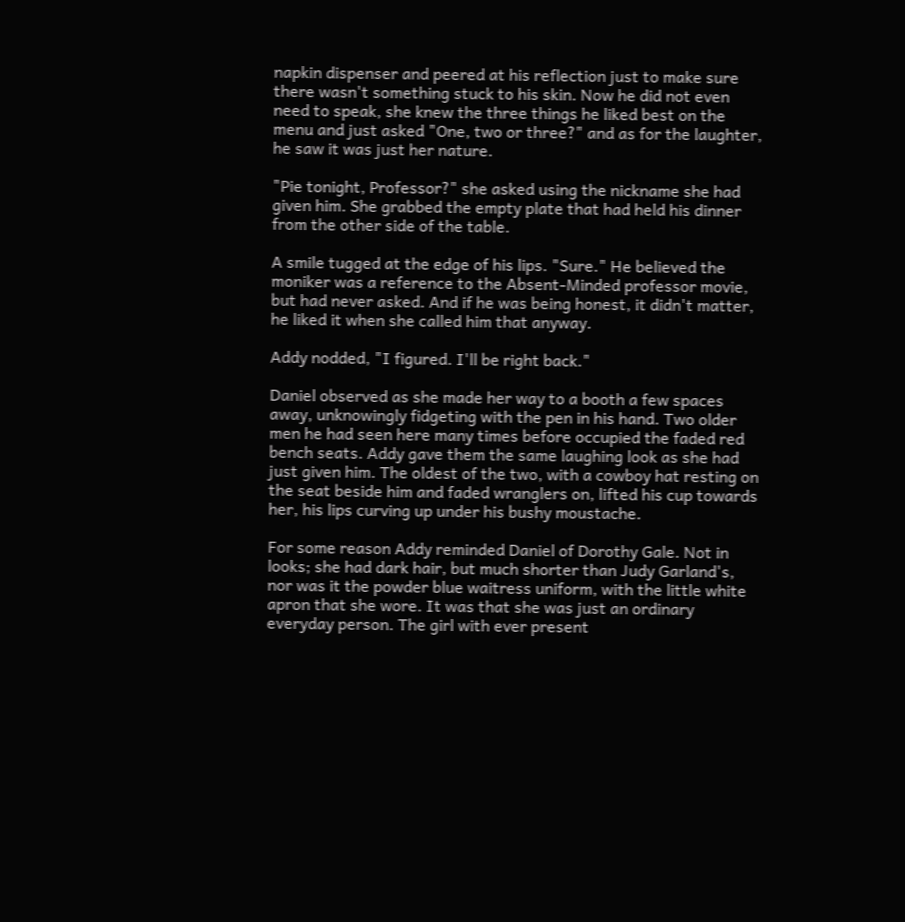napkin dispenser and peered at his reflection just to make sure there wasn't something stuck to his skin. Now he did not even need to speak, she knew the three things he liked best on the menu and just asked "One, two or three?" and as for the laughter, he saw it was just her nature.

"Pie tonight, Professor?" she asked using the nickname she had given him. She grabbed the empty plate that had held his dinner from the other side of the table.

A smile tugged at the edge of his lips. "Sure." He believed the moniker was a reference to the Absent-Minded professor movie, but had never asked. And if he was being honest, it didn't matter, he liked it when she called him that anyway.

Addy nodded, "I figured. I'll be right back."

Daniel observed as she made her way to a booth a few spaces away, unknowingly fidgeting with the pen in his hand. Two older men he had seen here many times before occupied the faded red bench seats. Addy gave them the same laughing look as she had just given him. The oldest of the two, with a cowboy hat resting on the seat beside him and faded wranglers on, lifted his cup towards her, his lips curving up under his bushy moustache.

For some reason Addy reminded Daniel of Dorothy Gale. Not in looks; she had dark hair, but much shorter than Judy Garland's, nor was it the powder blue waitress uniform, with the little white apron that she wore. It was that she was just an ordinary everyday person. The girl with ever present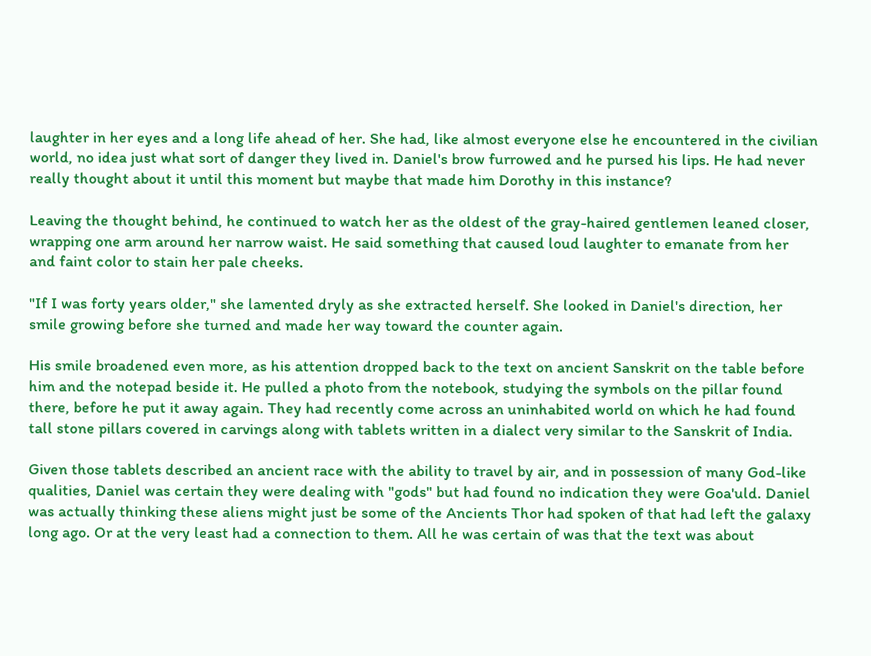laughter in her eyes and a long life ahead of her. She had, like almost everyone else he encountered in the civilian world, no idea just what sort of danger they lived in. Daniel's brow furrowed and he pursed his lips. He had never really thought about it until this moment but maybe that made him Dorothy in this instance?

Leaving the thought behind, he continued to watch her as the oldest of the gray-haired gentlemen leaned closer, wrapping one arm around her narrow waist. He said something that caused loud laughter to emanate from her and faint color to stain her pale cheeks.

"If I was forty years older," she lamented dryly as she extracted herself. She looked in Daniel's direction, her smile growing before she turned and made her way toward the counter again.

His smile broadened even more, as his attention dropped back to the text on ancient Sanskrit on the table before him and the notepad beside it. He pulled a photo from the notebook, studying the symbols on the pillar found there, before he put it away again. They had recently come across an uninhabited world on which he had found tall stone pillars covered in carvings along with tablets written in a dialect very similar to the Sanskrit of India.

Given those tablets described an ancient race with the ability to travel by air, and in possession of many God-like qualities, Daniel was certain they were dealing with "gods" but had found no indication they were Goa'uld. Daniel was actually thinking these aliens might just be some of the Ancients Thor had spoken of that had left the galaxy long ago. Or at the very least had a connection to them. All he was certain of was that the text was about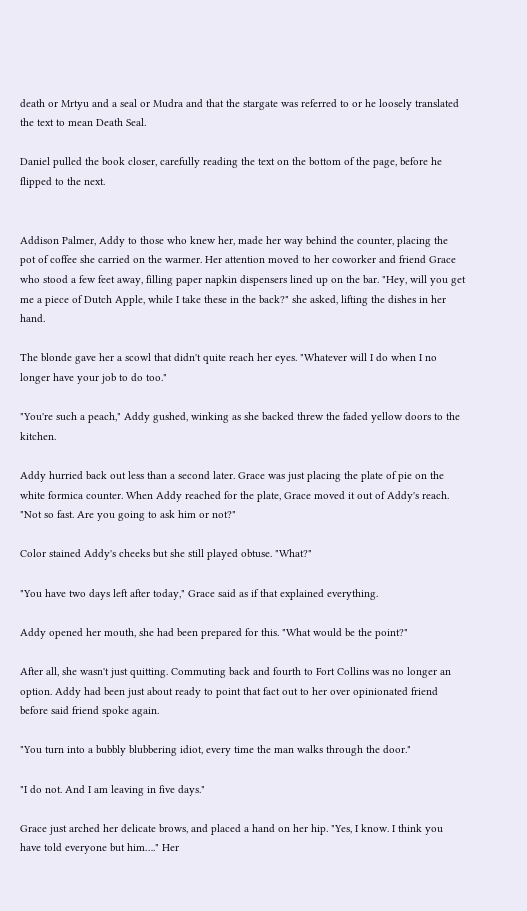death or Mrtyu and a seal or Mudra and that the stargate was referred to or he loosely translated the text to mean Death Seal.

Daniel pulled the book closer, carefully reading the text on the bottom of the page, before he flipped to the next.


Addison Palmer, Addy to those who knew her, made her way behind the counter, placing the pot of coffee she carried on the warmer. Her attention moved to her coworker and friend Grace who stood a few feet away, filling paper napkin dispensers lined up on the bar. "Hey, will you get me a piece of Dutch Apple, while I take these in the back?" she asked, lifting the dishes in her hand.

The blonde gave her a scowl that didn't quite reach her eyes. "Whatever will I do when I no longer have your job to do too."

"You're such a peach," Addy gushed, winking as she backed threw the faded yellow doors to the kitchen.

Addy hurried back out less than a second later. Grace was just placing the plate of pie on the white formica counter. When Addy reached for the plate, Grace moved it out of Addy's reach. "Not so fast. Are you going to ask him or not?"

Color stained Addy's cheeks but she still played obtuse. "What?"

"You have two days left after today," Grace said as if that explained everything.

Addy opened her mouth, she had been prepared for this. "What would be the point?"

After all, she wasn't just quitting. Commuting back and fourth to Fort Collins was no longer an option. Addy had been just about ready to point that fact out to her over opinionated friend before said friend spoke again.

"You turn into a bubbly blubbering idiot, every time the man walks through the door."

"I do not. And I am leaving in five days."

Grace just arched her delicate brows, and placed a hand on her hip. "Yes, I know. I think you have told everyone but him…." Her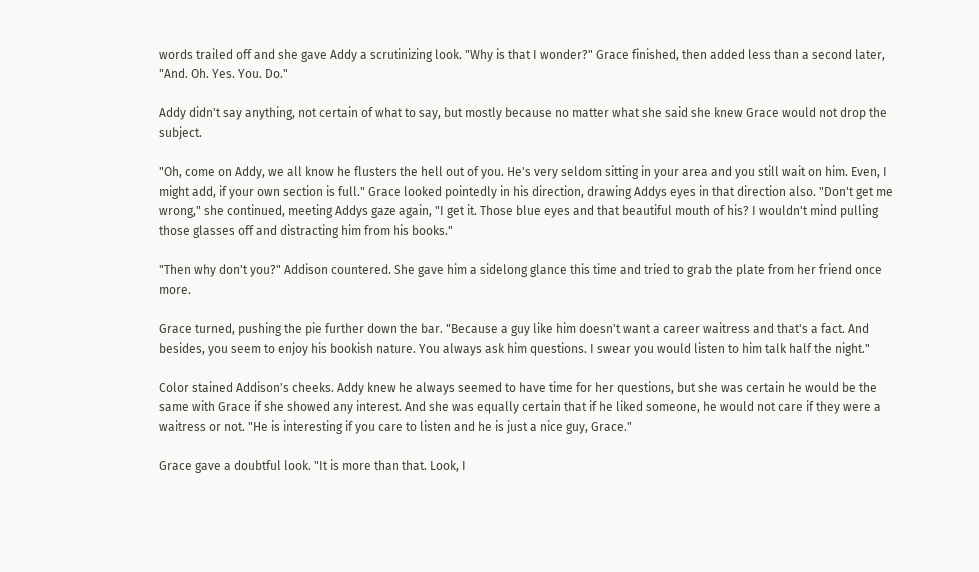words trailed off and she gave Addy a scrutinizing look. "Why is that I wonder?" Grace finished, then added less than a second later, "And. Oh. Yes. You. Do."

Addy didn't say anything, not certain of what to say, but mostly because no matter what she said she knew Grace would not drop the subject.

"Oh, come on Addy, we all know he flusters the hell out of you. He's very seldom sitting in your area and you still wait on him. Even, I might add, if your own section is full." Grace looked pointedly in his direction, drawing Addys eyes in that direction also. "Don't get me wrong," she continued, meeting Addys gaze again, "I get it. Those blue eyes and that beautiful mouth of his? I wouldn't mind pulling those glasses off and distracting him from his books."

"Then why don't you?" Addison countered. She gave him a sidelong glance this time and tried to grab the plate from her friend once more.

Grace turned, pushing the pie further down the bar. "Because a guy like him doesn't want a career waitress and that's a fact. And besides, you seem to enjoy his bookish nature. You always ask him questions. I swear you would listen to him talk half the night."

Color stained Addison's cheeks. Addy knew he always seemed to have time for her questions, but she was certain he would be the same with Grace if she showed any interest. And she was equally certain that if he liked someone, he would not care if they were a waitress or not. "He is interesting if you care to listen and he is just a nice guy, Grace."

Grace gave a doubtful look. "It is more than that. Look, I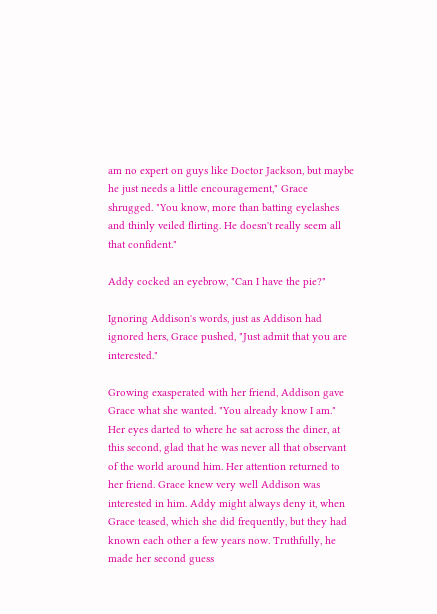am no expert on guys like Doctor Jackson, but maybe he just needs a little encouragement," Grace shrugged. "You know, more than batting eyelashes and thinly veiled flirting. He doesn't really seem all that confident."

Addy cocked an eyebrow, "Can I have the pie?"

Ignoring Addison's words, just as Addison had ignored hers, Grace pushed, "Just admit that you are interested."

Growing exasperated with her friend, Addison gave Grace what she wanted. "You already know I am." Her eyes darted to where he sat across the diner, at this second, glad that he was never all that observant of the world around him. Her attention returned to her friend. Grace knew very well Addison was interested in him. Addy might always deny it, when Grace teased, which she did frequently, but they had known each other a few years now. Truthfully, he made her second guess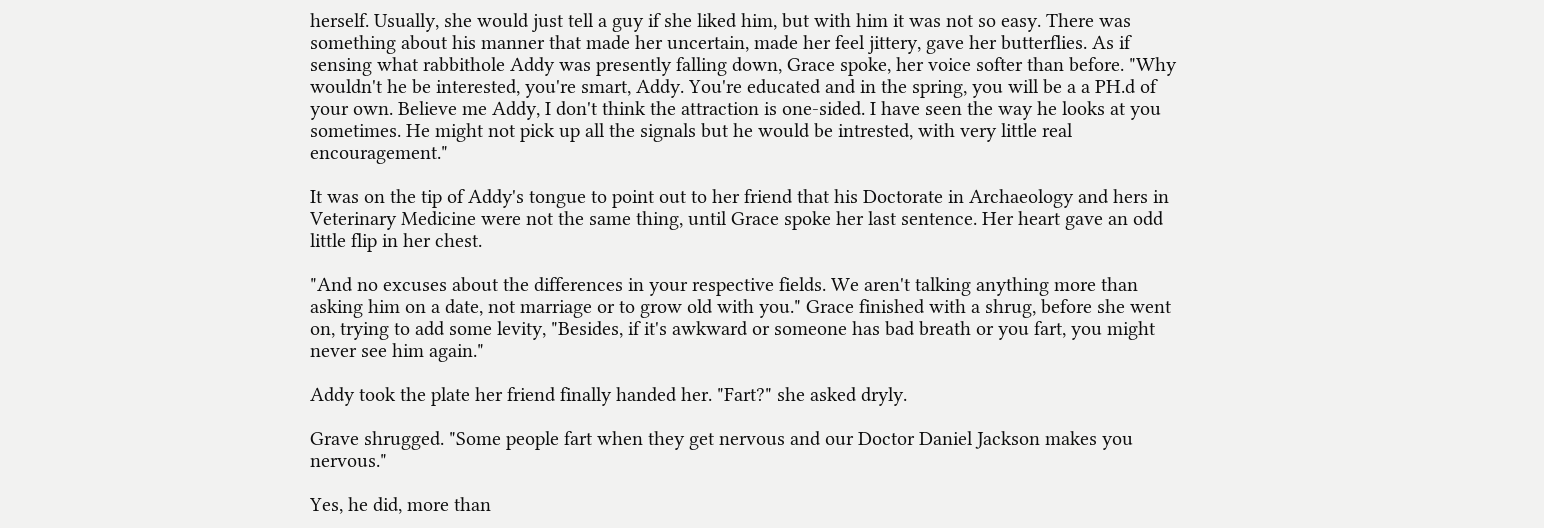herself. Usually, she would just tell a guy if she liked him, but with him it was not so easy. There was something about his manner that made her uncertain, made her feel jittery, gave her butterflies. As if sensing what rabbithole Addy was presently falling down, Grace spoke, her voice softer than before. "Why wouldn't he be interested, you're smart, Addy. You're educated and in the spring, you will be a a PH.d of your own. Believe me Addy, I don't think the attraction is one-sided. I have seen the way he looks at you sometimes. He might not pick up all the signals but he would be intrested, with very little real encouragement."

It was on the tip of Addy's tongue to point out to her friend that his Doctorate in Archaeology and hers in Veterinary Medicine were not the same thing, until Grace spoke her last sentence. Her heart gave an odd little flip in her chest.

"And no excuses about the differences in your respective fields. We aren't talking anything more than asking him on a date, not marriage or to grow old with you." Grace finished with a shrug, before she went on, trying to add some levity, "Besides, if it's awkward or someone has bad breath or you fart, you might never see him again."

Addy took the plate her friend finally handed her. "Fart?" she asked dryly.

Grave shrugged. "Some people fart when they get nervous and our Doctor Daniel Jackson makes you nervous."

Yes, he did, more than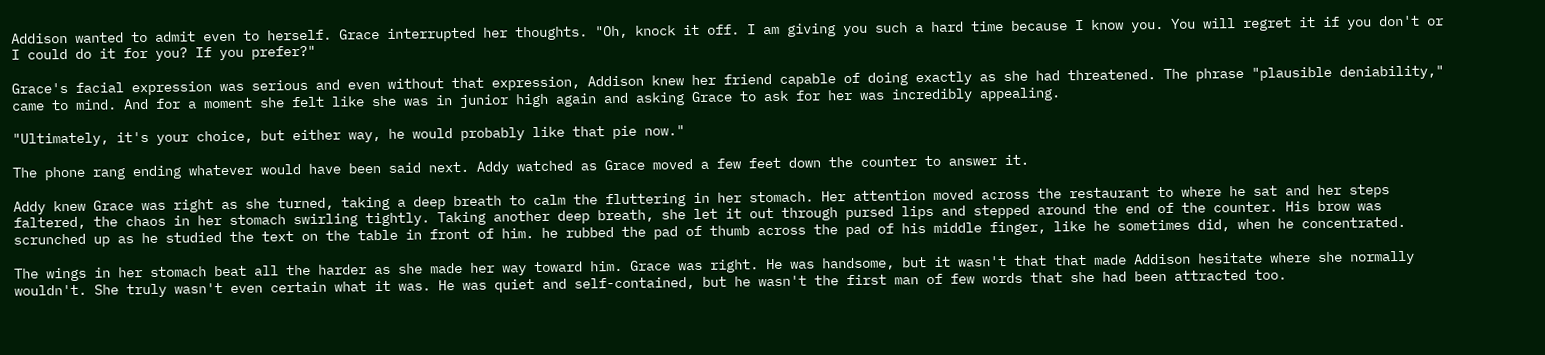Addison wanted to admit even to herself. Grace interrupted her thoughts. "Oh, knock it off. I am giving you such a hard time because I know you. You will regret it if you don't or I could do it for you? If you prefer?"

Grace's facial expression was serious and even without that expression, Addison knew her friend capable of doing exactly as she had threatened. The phrase "plausible deniability," came to mind. And for a moment she felt like she was in junior high again and asking Grace to ask for her was incredibly appealing.

"Ultimately, it's your choice, but either way, he would probably like that pie now."

The phone rang ending whatever would have been said next. Addy watched as Grace moved a few feet down the counter to answer it.

Addy knew Grace was right as she turned, taking a deep breath to calm the fluttering in her stomach. Her attention moved across the restaurant to where he sat and her steps faltered, the chaos in her stomach swirling tightly. Taking another deep breath, she let it out through pursed lips and stepped around the end of the counter. His brow was scrunched up as he studied the text on the table in front of him. he rubbed the pad of thumb across the pad of his middle finger, like he sometimes did, when he concentrated.

The wings in her stomach beat all the harder as she made her way toward him. Grace was right. He was handsome, but it wasn't that that made Addison hesitate where she normally wouldn't. She truly wasn't even certain what it was. He was quiet and self-contained, but he wasn't the first man of few words that she had been attracted too.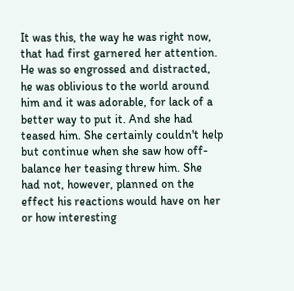It was this, the way he was right now, that had first garnered her attention. He was so engrossed and distracted, he was oblivious to the world around him and it was adorable, for lack of a better way to put it. And she had teased him. She certainly couldn't help but continue when she saw how off-balance her teasing threw him. She had not, however, planned on the effect his reactions would have on her or how interesting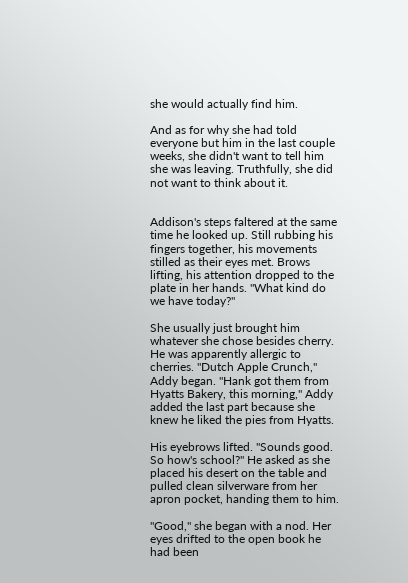she would actually find him.

And as for why she had told everyone but him in the last couple weeks, she didn't want to tell him she was leaving. Truthfully, she did not want to think about it.


Addison's steps faltered at the same time he looked up. Still rubbing his fingers together, his movements stilled as their eyes met. Brows lifting, his attention dropped to the plate in her hands. "What kind do we have today?"

She usually just brought him whatever she chose besides cherry. He was apparently allergic to cherries. "Dutch Apple Crunch," Addy began. "Hank got them from Hyatts Bakery, this morning," Addy added the last part because she knew he liked the pies from Hyatts.

His eyebrows lifted. "Sounds good. So how's school?" He asked as she placed his desert on the table and pulled clean silverware from her apron pocket, handing them to him.

"Good," she began with a nod. Her eyes drifted to the open book he had been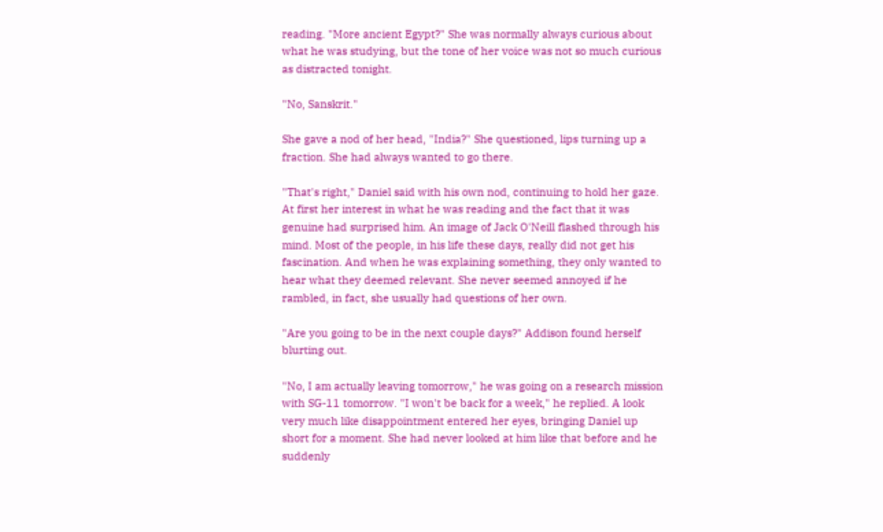reading. "More ancient Egypt?" She was normally always curious about what he was studying, but the tone of her voice was not so much curious as distracted tonight.

"No, Sanskrit."

She gave a nod of her head, "India?" She questioned, lips turning up a fraction. She had always wanted to go there.

"That's right," Daniel said with his own nod, continuing to hold her gaze. At first her interest in what he was reading and the fact that it was genuine had surprised him. An image of Jack O'Neill flashed through his mind. Most of the people, in his life these days, really did not get his fascination. And when he was explaining something, they only wanted to hear what they deemed relevant. She never seemed annoyed if he rambled, in fact, she usually had questions of her own.

"Are you going to be in the next couple days?" Addison found herself blurting out.

"No, I am actually leaving tomorrow," he was going on a research mission with SG-11 tomorrow. "I won't be back for a week," he replied. A look very much like disappointment entered her eyes, bringing Daniel up short for a moment. She had never looked at him like that before and he suddenly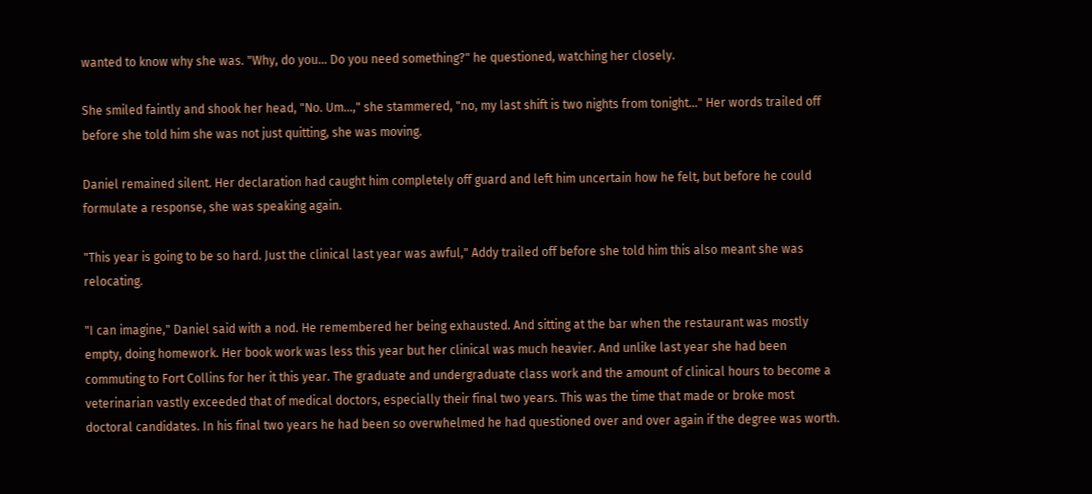wanted to know why she was. "Why, do you... Do you need something?" he questioned, watching her closely.

She smiled faintly and shook her head, "No. Um…," she stammered, "no, my last shift is two nights from tonight..." Her words trailed off before she told him she was not just quitting, she was moving.

Daniel remained silent. Her declaration had caught him completely off guard and left him uncertain how he felt, but before he could formulate a response, she was speaking again.

"This year is going to be so hard. Just the clinical last year was awful," Addy trailed off before she told him this also meant she was relocating.

"I can imagine," Daniel said with a nod. He remembered her being exhausted. And sitting at the bar when the restaurant was mostly empty, doing homework. Her book work was less this year but her clinical was much heavier. And unlike last year she had been commuting to Fort Collins for her it this year. The graduate and undergraduate class work and the amount of clinical hours to become a veterinarian vastly exceeded that of medical doctors, especially their final two years. This was the time that made or broke most doctoral candidates. In his final two years he had been so overwhelmed he had questioned over and over again if the degree was worth.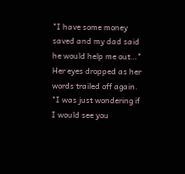"I have some money saved and my dad said he would help me out…" Her eyes dropped as her words trailed off again. "I was just wondering if I would see you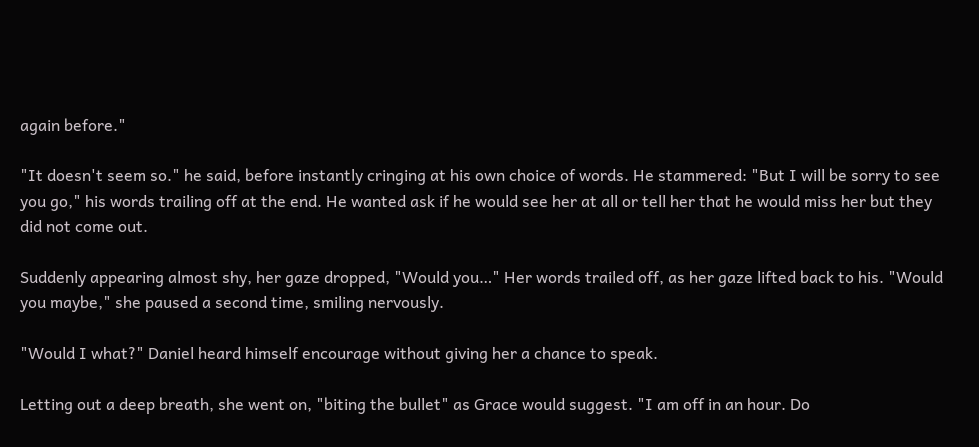again before."

"It doesn't seem so." he said, before instantly cringing at his own choice of words. He stammered: "But I will be sorry to see you go," his words trailing off at the end. He wanted ask if he would see her at all or tell her that he would miss her but they did not come out.

Suddenly appearing almost shy, her gaze dropped, "Would you…" Her words trailed off, as her gaze lifted back to his. "Would you maybe," she paused a second time, smiling nervously.

"Would I what?" Daniel heard himself encourage without giving her a chance to speak.

Letting out a deep breath, she went on, "biting the bullet" as Grace would suggest. "I am off in an hour. Do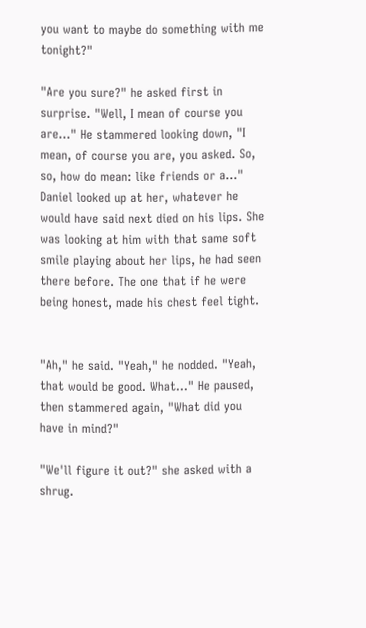you want to maybe do something with me tonight?"

"Are you sure?" he asked first in surprise. "Well, I mean of course you are…" He stammered looking down, "I mean, of course you are, you asked. So, so, how do mean: like friends or a…" Daniel looked up at her, whatever he would have said next died on his lips. She was looking at him with that same soft smile playing about her lips, he had seen there before. The one that if he were being honest, made his chest feel tight.


"Ah," he said. "Yeah," he nodded. "Yeah, that would be good. What..." He paused, then stammered again, "What did you have in mind?"

"We'll figure it out?" she asked with a shrug.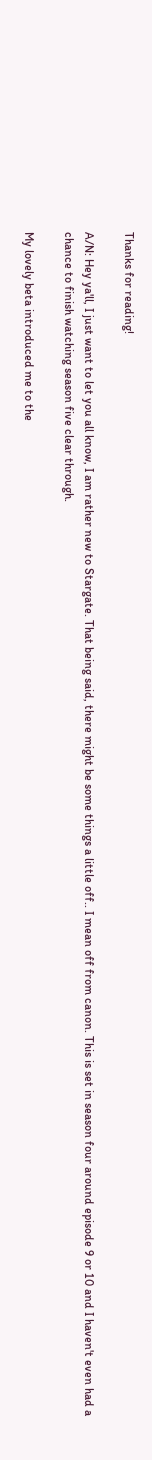Thanks for reading!

A/N: Hey ya'll, I just want to let you all know, I am rather new to Stargate. That being said, there might be some things a little off.. I mean off from canon. This is set in season four around episode 9 or 10 and I haven't even had a chance to finish watching season five clear through.

My lovely beta introduced me to the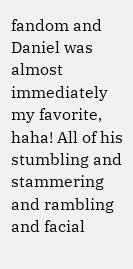fandom and Daniel was almost immediately my favorite, haha! All of his stumbling and stammering and rambling and facial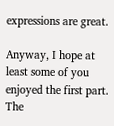expressions are great.

Anyway, I hope at least some of you enjoyed the first part. The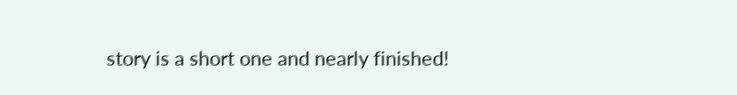story is a short one and nearly finished!